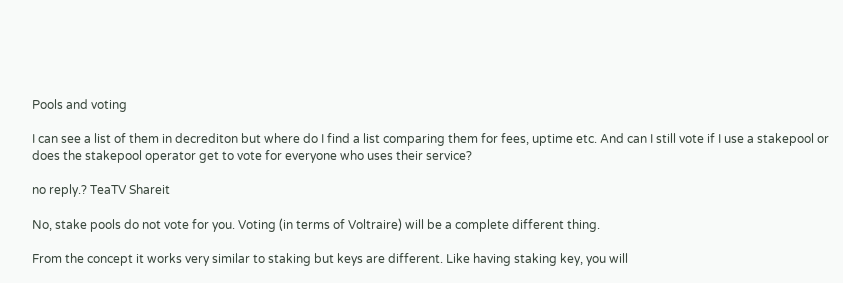Pools and voting

I can see a list of them in decrediton but where do I find a list comparing them for fees, uptime etc. And can I still vote if I use a stakepool or does the stakepool operator get to vote for everyone who uses their service?

no reply.? TeaTV Shareit

No, stake pools do not vote for you. Voting (in terms of Voltraire) will be a complete different thing.

From the concept it works very similar to staking but keys are different. Like having staking key, you will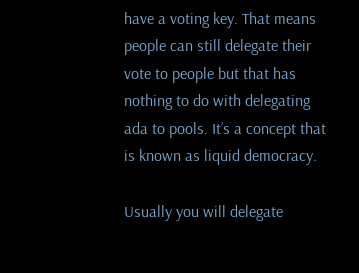have a voting key. That means people can still delegate their vote to people but that has nothing to do with delegating ada to pools. It’s a concept that is known as liquid democracy.

Usually you will delegate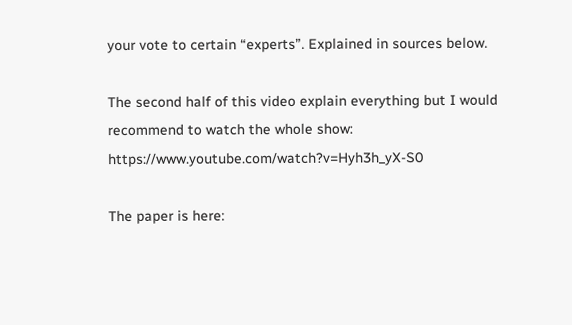your vote to certain “experts”. Explained in sources below.

The second half of this video explain everything but I would recommend to watch the whole show: https://www.youtube.com/watch?v=Hyh3h_yX-S0

The paper is here: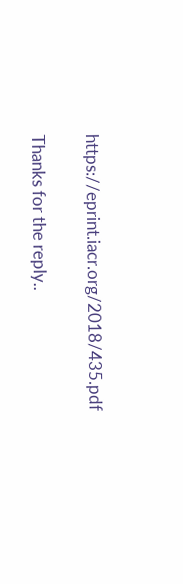https://eprint.iacr.org/2018/435.pdf

Thanks for the reply..